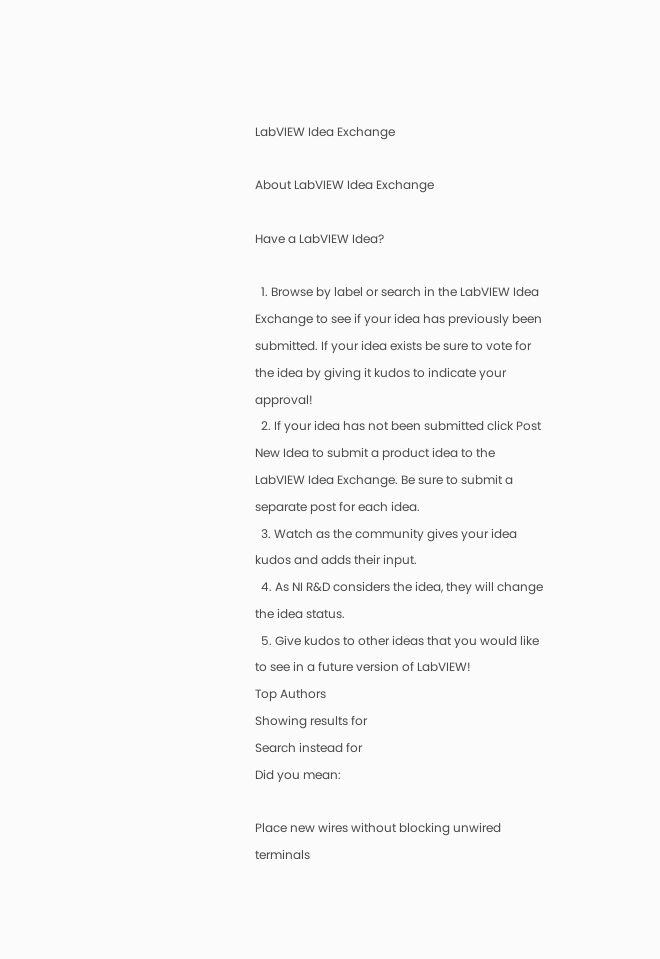LabVIEW Idea Exchange

About LabVIEW Idea Exchange

Have a LabVIEW Idea?

  1. Browse by label or search in the LabVIEW Idea Exchange to see if your idea has previously been submitted. If your idea exists be sure to vote for the idea by giving it kudos to indicate your approval!
  2. If your idea has not been submitted click Post New Idea to submit a product idea to the LabVIEW Idea Exchange. Be sure to submit a separate post for each idea.
  3. Watch as the community gives your idea kudos and adds their input.
  4. As NI R&D considers the idea, they will change the idea status.
  5. Give kudos to other ideas that you would like to see in a future version of LabVIEW!
Top Authors
Showing results for
Search instead for
Did you mean:

Place new wires without blocking unwired terminals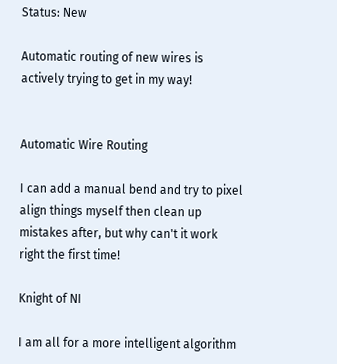Status: New

Automatic routing of new wires is actively trying to get in my way!


Automatic Wire Routing

I can add a manual bend and try to pixel align things myself then clean up mistakes after, but why can't it work right the first time!

Knight of NI

I am all for a more intelligent algorithm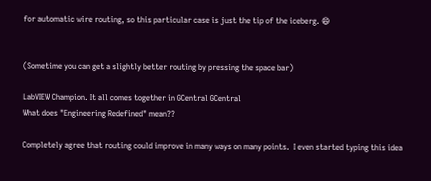for automatic wire routing, so this particular case is just the tip of the iceberg. 😄


(Sometime you can get a slightly better routing by pressing the space bar)

LabVIEW Champion. It all comes together in GCentral GCentral
What does "Engineering Redefined" mean??

Completely agree that routing could improve in many ways on many points.  I even started typing this idea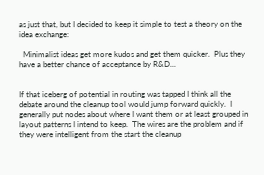as just that, but I decided to keep it simple to test a theory on the idea exchange:

  Minimalist ideas get more kudos and get them quicker.  Plus they have a better chance of acceptance by R&D...


If that iceberg of potential in routing was tapped I think all the debate around the cleanup tool would jump forward quickly.  I generally put nodes about where I want them or at least grouped in layout patterns I intend to keep.  The wires are the problem and if they were intelligent from the start the cleanup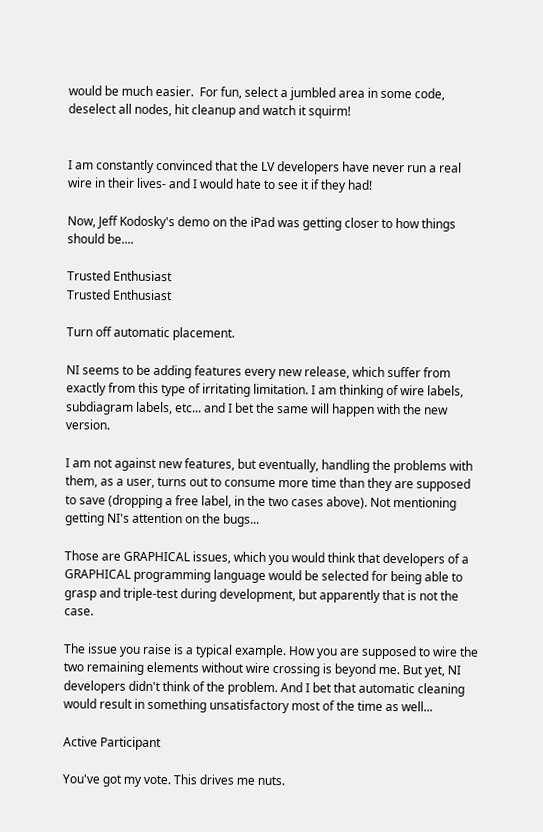would be much easier.  For fun, select a jumbled area in some code, deselect all nodes, hit cleanup and watch it squirm!


I am constantly convinced that the LV developers have never run a real wire in their lives- and I would hate to see it if they had!

Now, Jeff Kodosky's demo on the iPad was getting closer to how things should be....

Trusted Enthusiast
Trusted Enthusiast

Turn off automatic placement.

NI seems to be adding features every new release, which suffer from exactly from this type of irritating limitation. I am thinking of wire labels, subdiagram labels, etc... and I bet the same will happen with the new version.

I am not against new features, but eventually, handling the problems with them, as a user, turns out to consume more time than they are supposed to save (dropping a free label, in the two cases above). Not mentioning getting NI's attention on the bugs...

Those are GRAPHICAL issues, which you would think that developers of a GRAPHICAL programming language would be selected for being able to grasp and triple-test during development, but apparently that is not the case.

The issue you raise is a typical example. How you are supposed to wire the two remaining elements without wire crossing is beyond me. But yet, NI developers didn't think of the problem. And I bet that automatic cleaning would result in something unsatisfactory most of the time as well...

Active Participant

You've got my vote. This drives me nuts.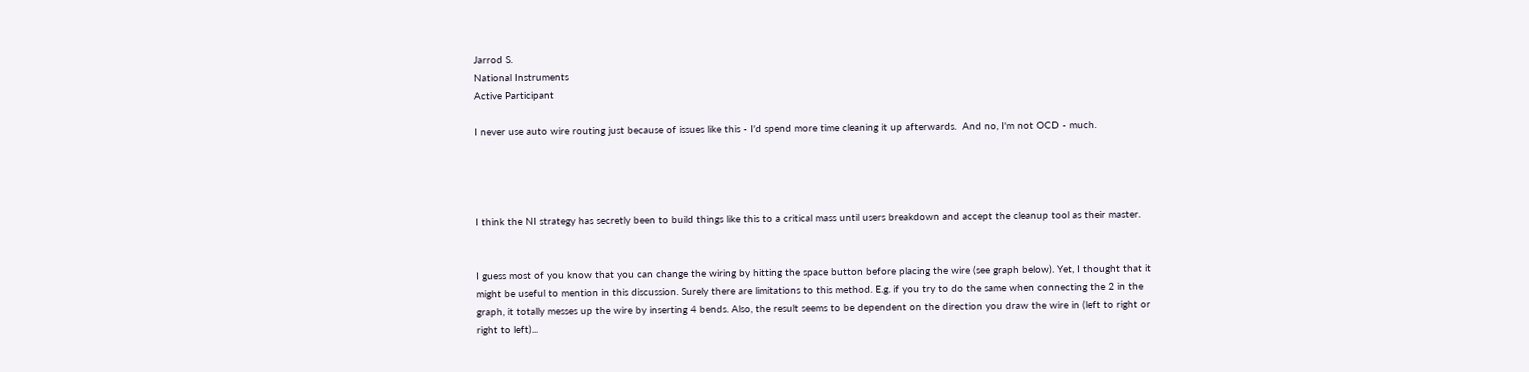Jarrod S.
National Instruments
Active Participant

I never use auto wire routing just because of issues like this - I'd spend more time cleaning it up afterwards.  And no, I'm not OCD - much.




I think the NI strategy has secretly been to build things like this to a critical mass until users breakdown and accept the cleanup tool as their master.


I guess most of you know that you can change the wiring by hitting the space button before placing the wire (see graph below). Yet, I thought that it might be useful to mention in this discussion. Surely there are limitations to this method. E.g. if you try to do the same when connecting the 2 in the graph, it totally messes up the wire by inserting 4 bends. Also, the result seems to be dependent on the direction you draw the wire in (left to right or right to left)...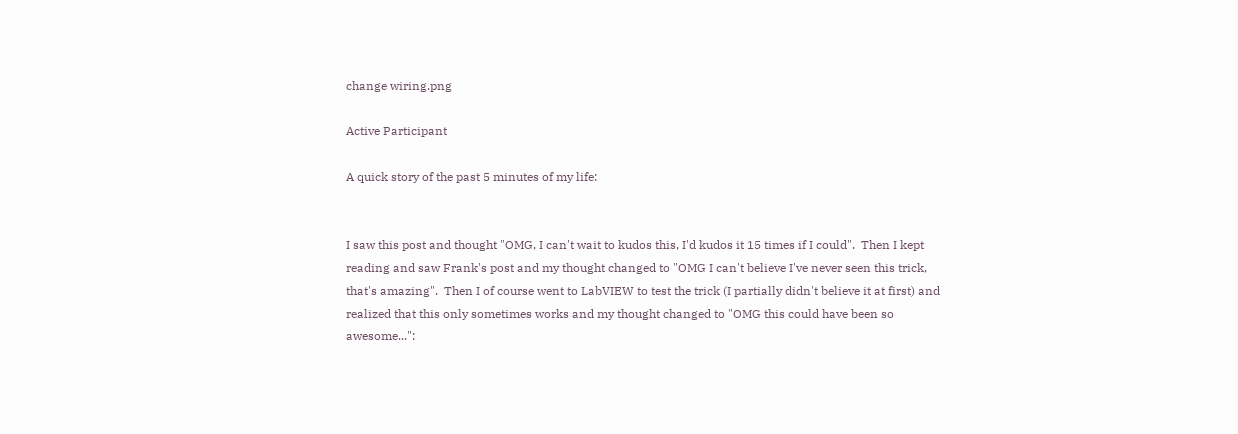change wiring.png

Active Participant

A quick story of the past 5 minutes of my life:


I saw this post and thought "OMG, I can't wait to kudos this, I'd kudos it 15 times if I could".  Then I kept reading and saw Frank's post and my thought changed to "OMG I can't believe I've never seen this trick, that's amazing".  Then I of course went to LabVIEW to test the trick (I partially didn't believe it at first) and realized that this only sometimes works and my thought changed to "OMG this could have been so awesome...":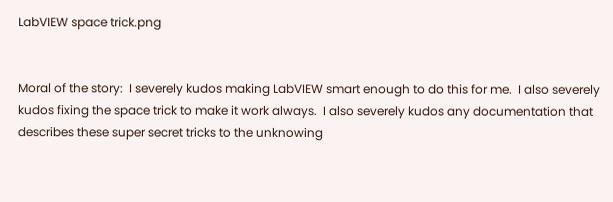LabVIEW space trick.png


Moral of the story:  I severely kudos making LabVIEW smart enough to do this for me.  I also severely kudos fixing the space trick to make it work always.  I also severely kudos any documentation that describes these super secret tricks to the unknowing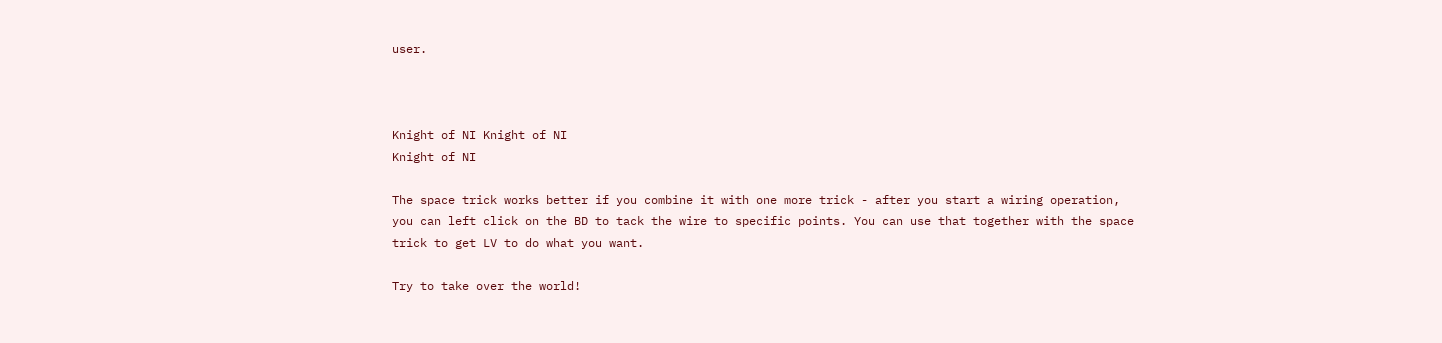user.



Knight of NI Knight of NI
Knight of NI

The space trick works better if you combine it with one more trick - after you start a wiring operation, you can left click on the BD to tack the wire to specific points. You can use that together with the space trick to get LV to do what you want.

Try to take over the world!